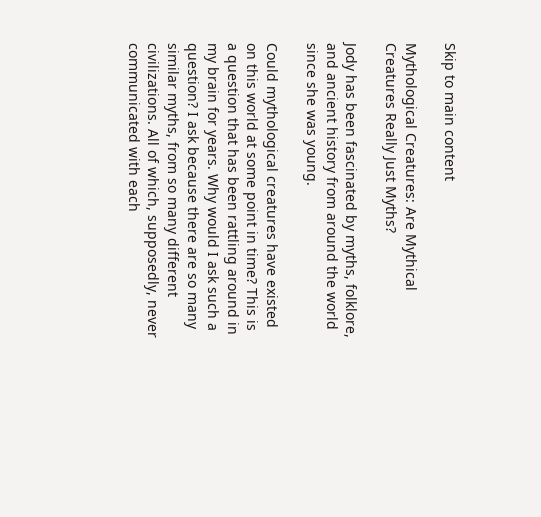Skip to main content

Mythological Creatures: Are Mythical Creatures Really Just Myths?

Jody has been fascinated by myths, folklore, and ancient history from around the world since she was young.

Could mythological creatures have existed on this world at some point in time? This is a question that has been rattling around in my brain for years. Why would I ask such a question? I ask because there are so many similar myths, from so many different civilizations. All of which, supposedly, never communicated with each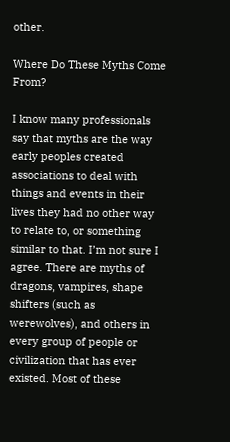other.

Where Do These Myths Come From?

I know many professionals say that myths are the way early peoples created associations to deal with things and events in their lives they had no other way to relate to, or something similar to that. I’m not sure I agree. There are myths of dragons, vampires, shape shifters (such as werewolves), and others in every group of people or civilization that has ever existed. Most of these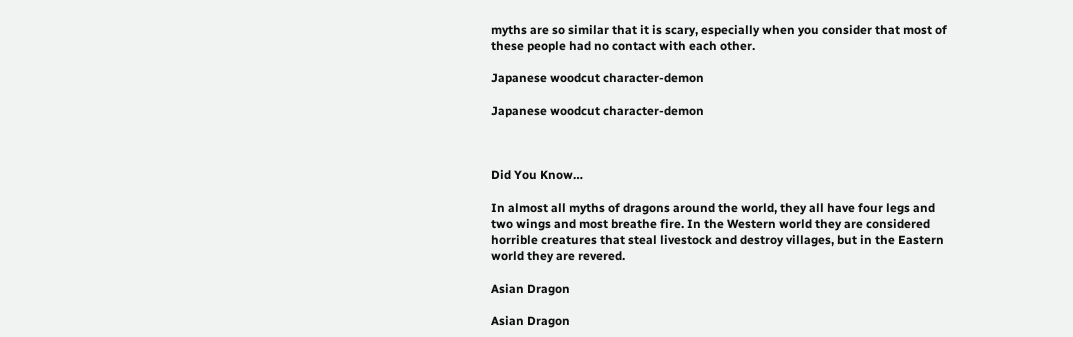myths are so similar that it is scary, especially when you consider that most of these people had no contact with each other.

Japanese woodcut character-demon

Japanese woodcut character-demon



Did You Know…

In almost all myths of dragons around the world, they all have four legs and two wings and most breathe fire. In the Western world they are considered horrible creatures that steal livestock and destroy villages, but in the Eastern world they are revered.

Asian Dragon

Asian Dragon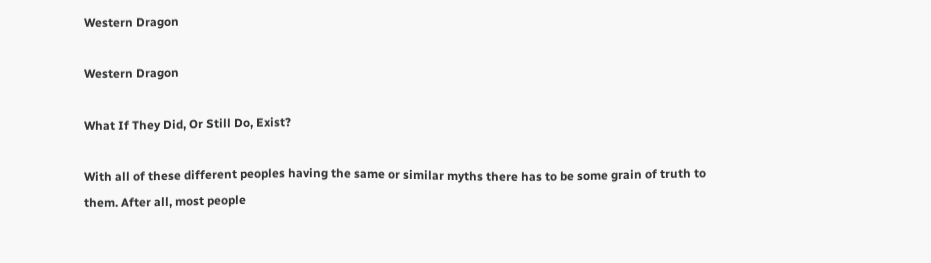Western Dragon

Western Dragon

What If They Did, Or Still Do, Exist?

With all of these different peoples having the same or similar myths there has to be some grain of truth to them. After all, most people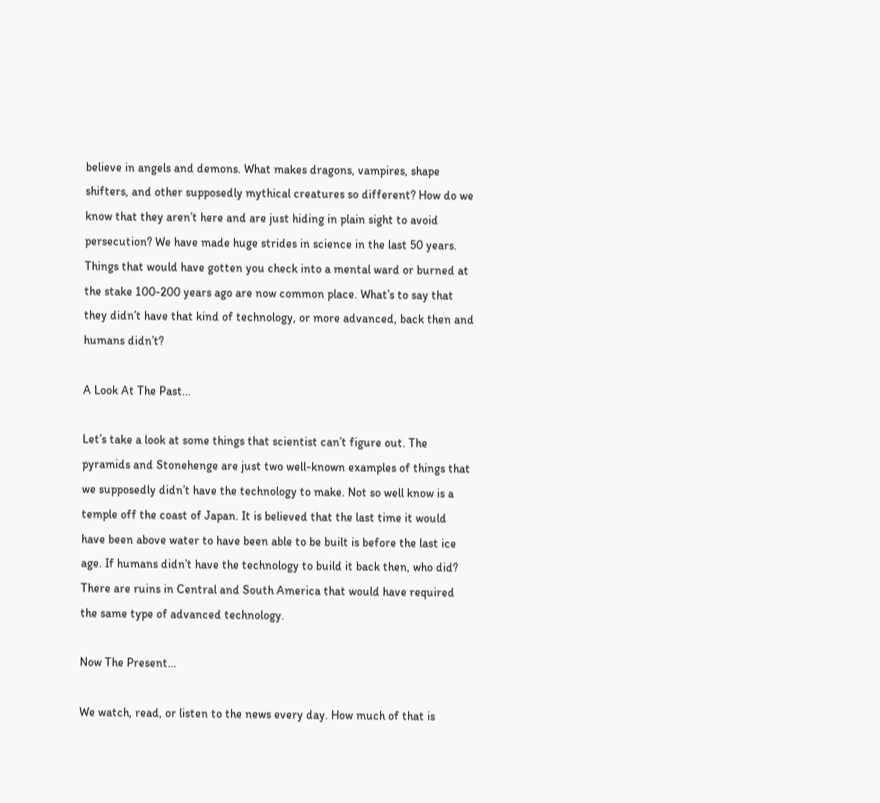believe in angels and demons. What makes dragons, vampires, shape shifters, and other supposedly mythical creatures so different? How do we know that they aren’t here and are just hiding in plain sight to avoid persecution? We have made huge strides in science in the last 50 years. Things that would have gotten you check into a mental ward or burned at the stake 100-200 years ago are now common place. What’s to say that they didn’t have that kind of technology, or more advanced, back then and humans didn’t?

A Look At The Past…

Let’s take a look at some things that scientist can’t figure out. The pyramids and Stonehenge are just two well-known examples of things that we supposedly didn’t have the technology to make. Not so well know is a temple off the coast of Japan. It is believed that the last time it would have been above water to have been able to be built is before the last ice age. If humans didn’t have the technology to build it back then, who did? There are ruins in Central and South America that would have required the same type of advanced technology.

Now The Present…

We watch, read, or listen to the news every day. How much of that is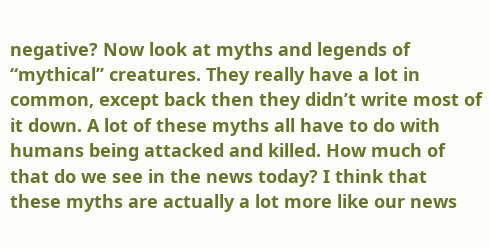negative? Now look at myths and legends of “mythical” creatures. They really have a lot in common, except back then they didn’t write most of it down. A lot of these myths all have to do with humans being attacked and killed. How much of that do we see in the news today? I think that these myths are actually a lot more like our news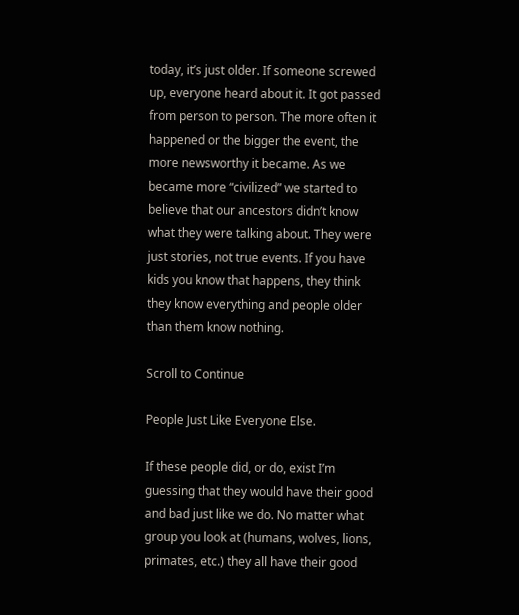today, it’s just older. If someone screwed up, everyone heard about it. It got passed from person to person. The more often it happened or the bigger the event, the more newsworthy it became. As we became more “civilized” we started to believe that our ancestors didn’t know what they were talking about. They were just stories, not true events. If you have kids you know that happens, they think they know everything and people older than them know nothing.

Scroll to Continue

People Just Like Everyone Else.

If these people did, or do, exist I’m guessing that they would have their good and bad just like we do. No matter what group you look at (humans, wolves, lions, primates, etc.) they all have their good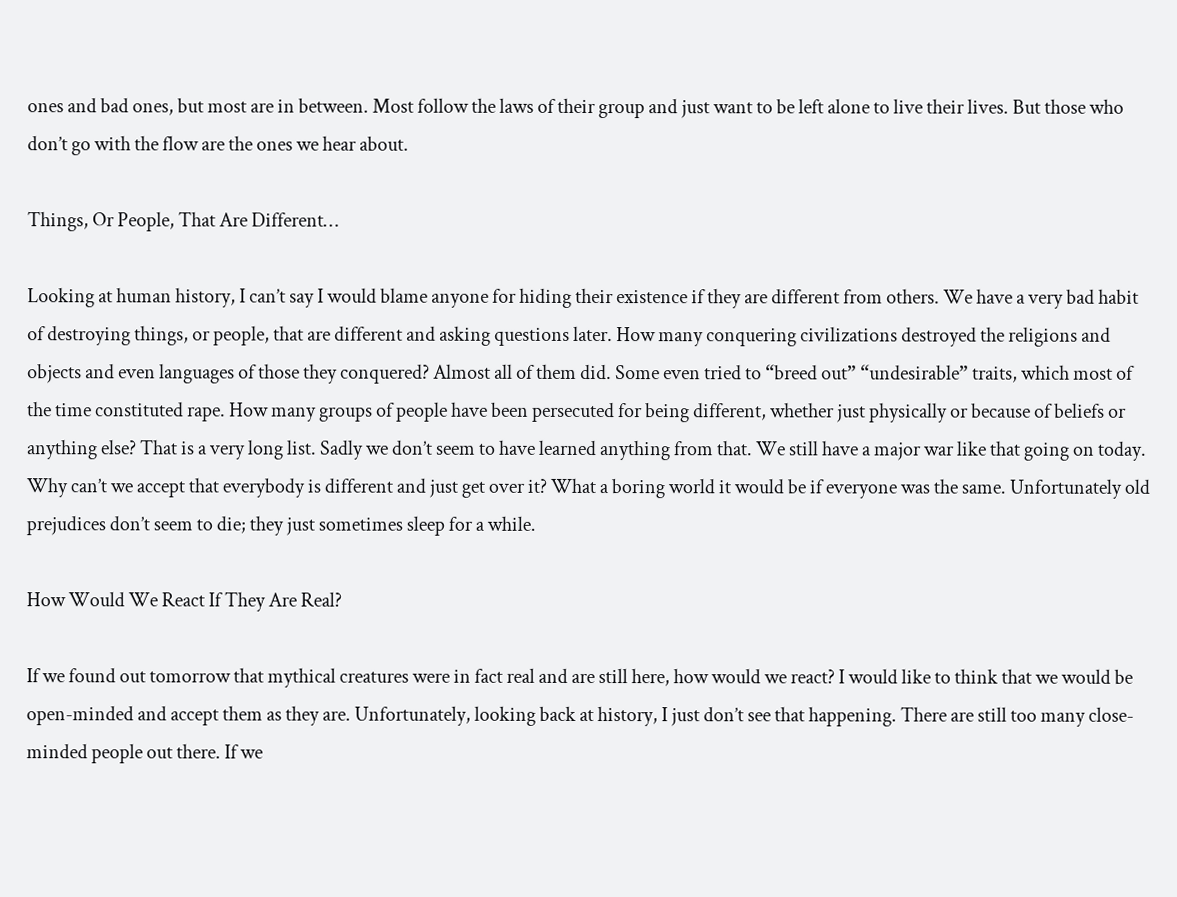ones and bad ones, but most are in between. Most follow the laws of their group and just want to be left alone to live their lives. But those who don’t go with the flow are the ones we hear about.

Things, Or People, That Are Different…

Looking at human history, I can’t say I would blame anyone for hiding their existence if they are different from others. We have a very bad habit of destroying things, or people, that are different and asking questions later. How many conquering civilizations destroyed the religions and objects and even languages of those they conquered? Almost all of them did. Some even tried to “breed out” “undesirable” traits, which most of the time constituted rape. How many groups of people have been persecuted for being different, whether just physically or because of beliefs or anything else? That is a very long list. Sadly we don’t seem to have learned anything from that. We still have a major war like that going on today. Why can’t we accept that everybody is different and just get over it? What a boring world it would be if everyone was the same. Unfortunately old prejudices don’t seem to die; they just sometimes sleep for a while.

How Would We React If They Are Real?

If we found out tomorrow that mythical creatures were in fact real and are still here, how would we react? I would like to think that we would be open-minded and accept them as they are. Unfortunately, looking back at history, I just don’t see that happening. There are still too many close-minded people out there. If we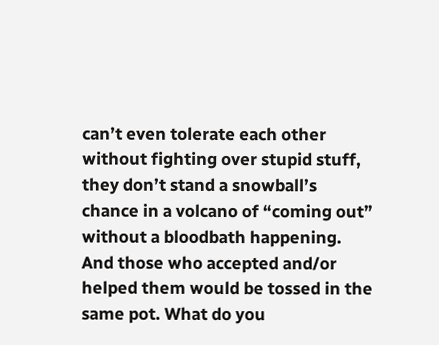can’t even tolerate each other without fighting over stupid stuff, they don’t stand a snowball’s chance in a volcano of “coming out” without a bloodbath happening. And those who accepted and/or helped them would be tossed in the same pot. What do you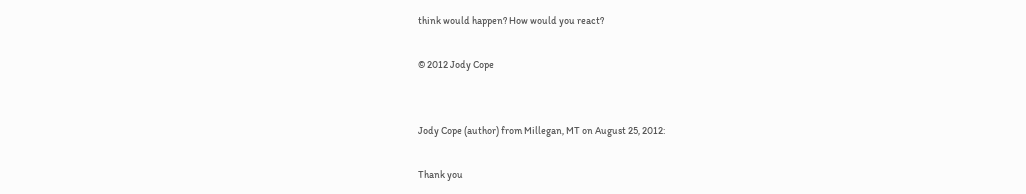think would happen? How would you react?

© 2012 Jody Cope


Jody Cope (author) from Millegan, MT on August 25, 2012:

Thank you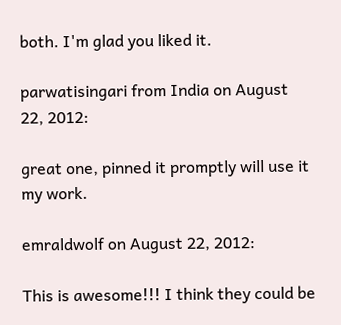both. I'm glad you liked it.

parwatisingari from India on August 22, 2012:

great one, pinned it promptly will use it my work.

emraldwolf on August 22, 2012:

This is awesome!!! I think they could be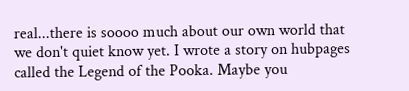real...there is soooo much about our own world that we don't quiet know yet. I wrote a story on hubpages called the Legend of the Pooka. Maybe you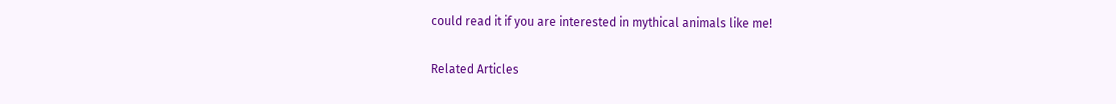could read it if you are interested in mythical animals like me!

Related Articles